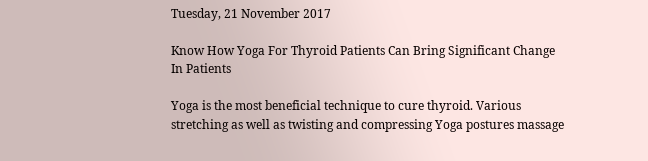Tuesday, 21 November 2017

Know How Yoga For Thyroid Patients Can Bring Significant Change In Patients

Yoga is the most beneficial technique to cure thyroid. Various stretching as well as twisting and compressing Yoga postures massage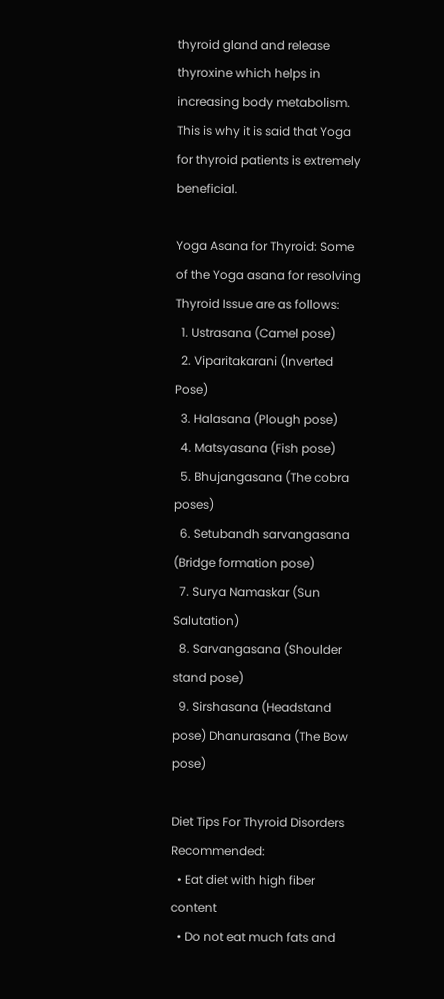thyroid gland and release thyroxine which helps in increasing body metabolism. This is why it is said that Yoga for thyroid patients is extremely beneficial.

Yoga Asana for Thyroid: Some of the Yoga asana for resolving Thyroid Issue are as follows:
  1. Ustrasana (Camel pose)
  2. Viparitakarani (Inverted Pose)
  3. Halasana (Plough pose)
  4. Matsyasana (Fish pose)
  5. Bhujangasana (The cobra poses)
  6. Setubandh sarvangasana (Bridge formation pose)
  7. Surya Namaskar (Sun Salutation)
  8. Sarvangasana (Shoulder stand pose)
  9. Sirshasana (Headstand pose) Dhanurasana (The Bow pose)

Diet Tips For Thyroid Disorders Recommended:
  • Eat diet with high fiber content
  • Do not eat much fats and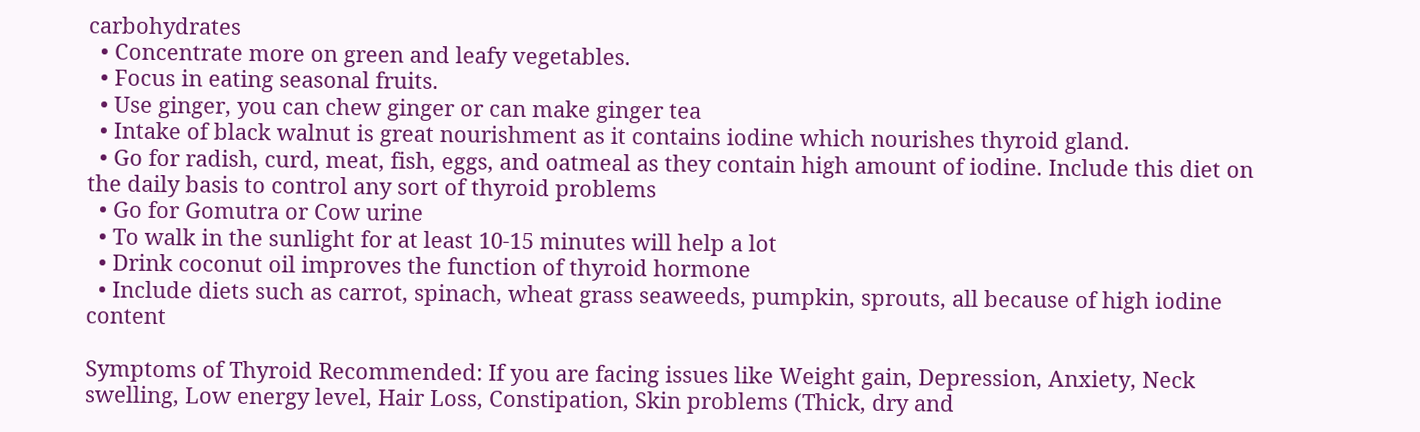carbohydrates
  • Concentrate more on green and leafy vegetables.
  • Focus in eating seasonal fruits.
  • Use ginger, you can chew ginger or can make ginger tea
  • Intake of black walnut is great nourishment as it contains iodine which nourishes thyroid gland.
  • Go for radish, curd, meat, fish, eggs, and oatmeal as they contain high amount of iodine. Include this diet on the daily basis to control any sort of thyroid problems
  • Go for Gomutra or Cow urine
  • To walk in the sunlight for at least 10-15 minutes will help a lot
  • Drink coconut oil improves the function of thyroid hormone
  • Include diets such as carrot, spinach, wheat grass seaweeds, pumpkin, sprouts, all because of high iodine content

Symptoms of Thyroid Recommended: If you are facing issues like Weight gain, Depression, Anxiety, Neck swelling, Low energy level, Hair Loss, Constipation, Skin problems (Thick, dry and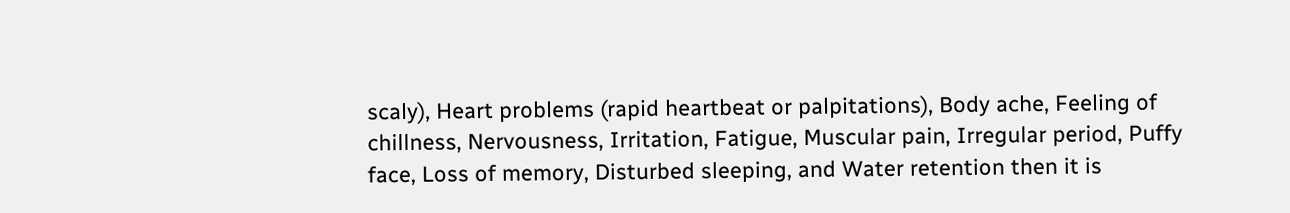scaly), Heart problems (rapid heartbeat or palpitations), Body ache, Feeling of chillness, Nervousness, Irritation, Fatigue, Muscular pain, Irregular period, Puffy face, Loss of memory, Disturbed sleeping, and Water retention then it is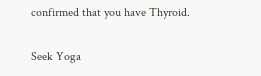confirmed that you have Thyroid.

Seek Yoga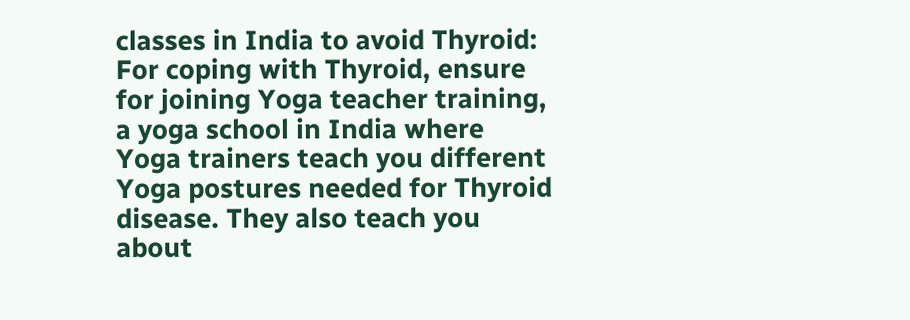classes in India to avoid Thyroid: For coping with Thyroid, ensure for joining Yoga teacher training, a yoga school in India where Yoga trainers teach you different Yoga postures needed for Thyroid disease. They also teach you about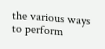the various ways to perform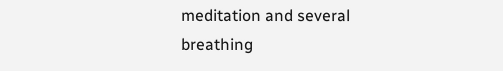meditation and several breathing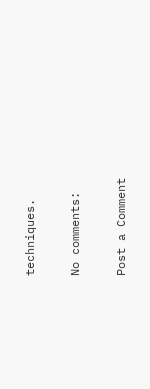techniques.

No comments:

Post a Comment